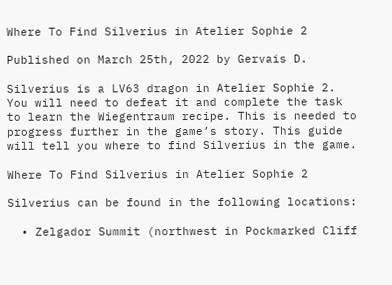Where To Find Silverius in Atelier Sophie 2

Published on March 25th, 2022 by Gervais D.

Silverius is a LV63 dragon in Atelier Sophie 2. You will need to defeat it and complete the task to learn the Wiegentraum recipe. This is needed to progress further in the game’s story. This guide will tell you where to find Silverius in the game.

Where To Find Silverius in Atelier Sophie 2

Silverius can be found in the following locations:

  • Zelgador Summit (northwest in Pockmarked Cliff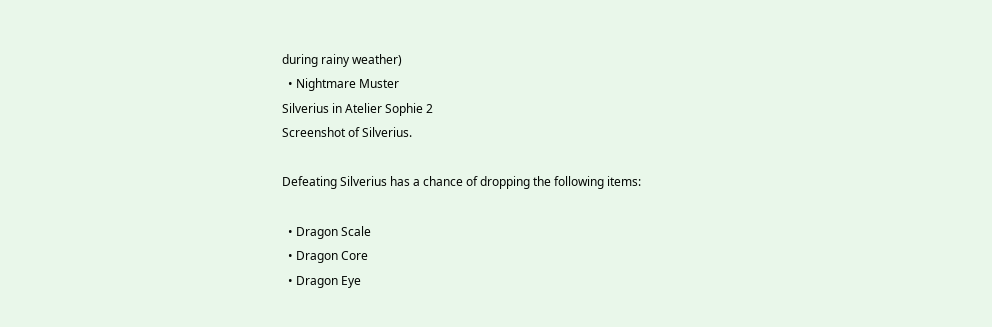during rainy weather)
  • Nightmare Muster
Silverius in Atelier Sophie 2
Screenshot of Silverius.

Defeating Silverius has a chance of dropping the following items:

  • Dragon Scale
  • Dragon Core
  • Dragon Eye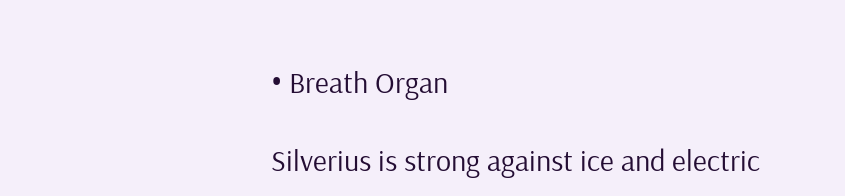• Breath Organ

Silverius is strong against ice and electric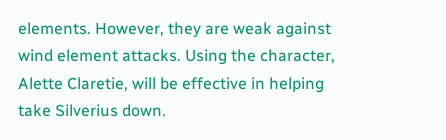elements. However, they are weak against wind element attacks. Using the character, Alette Claretie, will be effective in helping take Silverius down.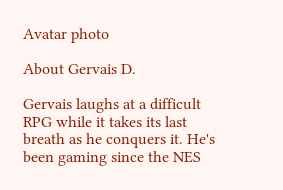Avatar photo

About Gervais D.

Gervais laughs at a difficult RPG while it takes its last breath as he conquers it. He's been gaming since the NES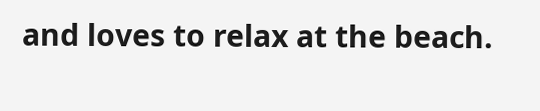and loves to relax at the beach.